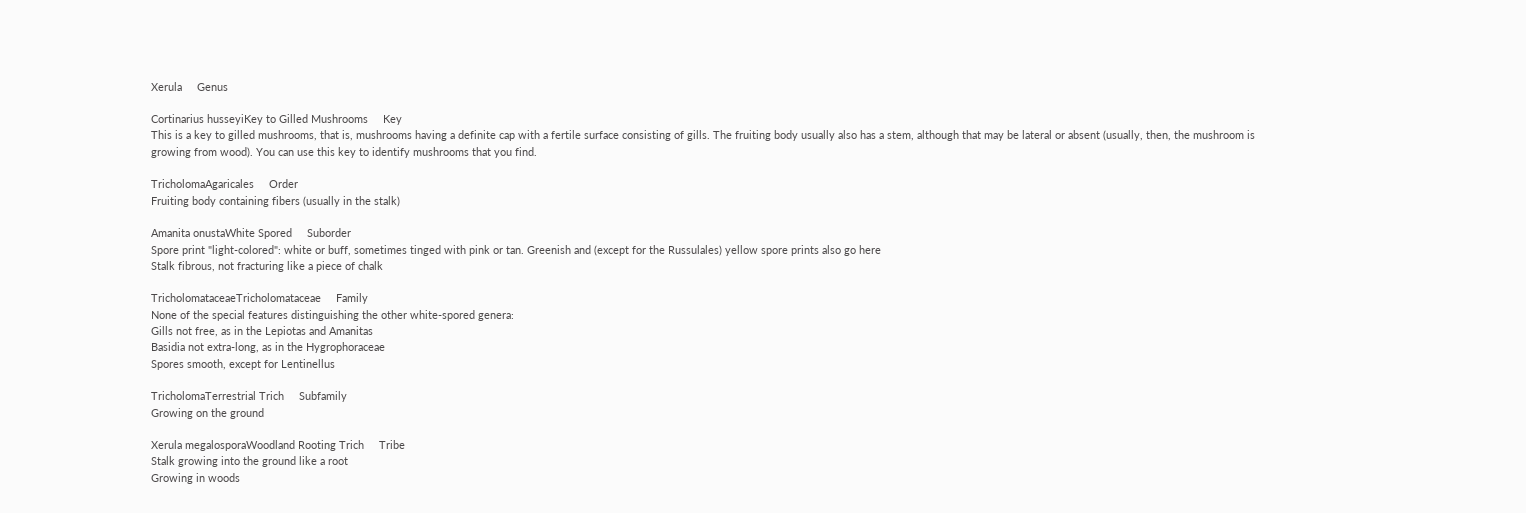Xerula     Genus

Cortinarius husseyiKey to Gilled Mushrooms     Key
This is a key to gilled mushrooms, that is, mushrooms having a definite cap with a fertile surface consisting of gills. The fruiting body usually also has a stem, although that may be lateral or absent (usually, then, the mushroom is growing from wood). You can use this key to identify mushrooms that you find.

TricholomaAgaricales     Order
Fruiting body containing fibers (usually in the stalk)

Amanita onustaWhite Spored     Suborder
Spore print "light-colored": white or buff, sometimes tinged with pink or tan. Greenish and (except for the Russulales) yellow spore prints also go here
Stalk fibrous, not fracturing like a piece of chalk

TricholomataceaeTricholomataceae     Family
None of the special features distinguishing the other white-spored genera:
Gills not free, as in the Lepiotas and Amanitas
Basidia not extra-long, as in the Hygrophoraceae
Spores smooth, except for Lentinellus

TricholomaTerrestrial Trich     Subfamily
Growing on the ground

Xerula megalosporaWoodland Rooting Trich     Tribe
Stalk growing into the ground like a root
Growing in woods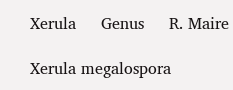Xerula     Genus     R. Maire

Xerula megalospora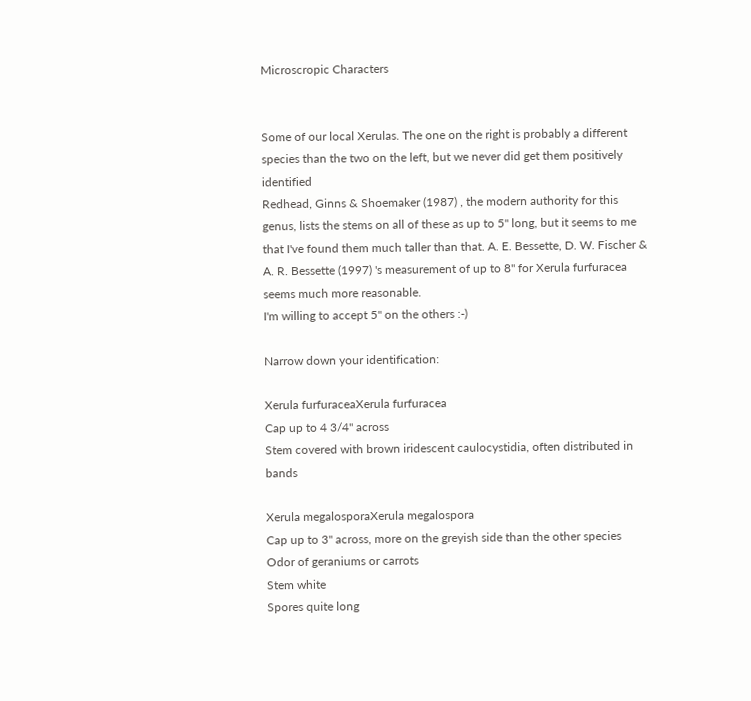Microscropic Characters


Some of our local Xerulas. The one on the right is probably a different species than the two on the left, but we never did get them positively identified
Redhead, Ginns & Shoemaker (1987) , the modern authority for this genus, lists the stems on all of these as up to 5" long, but it seems to me that I've found them much taller than that. A. E. Bessette, D. W. Fischer & A. R. Bessette (1997) 's measurement of up to 8" for Xerula furfuracea seems much more reasonable.
I'm willing to accept 5" on the others :-)

Narrow down your identification:

Xerula furfuraceaXerula furfuracea
Cap up to 4 3/4" across
Stem covered with brown iridescent caulocystidia, often distributed in bands

Xerula megalosporaXerula megalospora
Cap up to 3" across, more on the greyish side than the other species
Odor of geraniums or carrots
Stem white
Spores quite long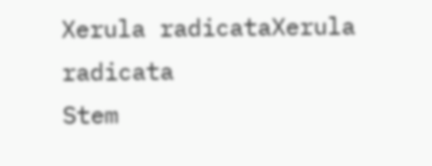Xerula radicataXerula radicata
Stem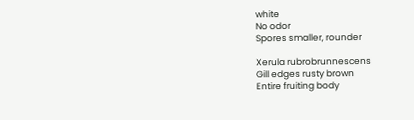white
No odor
Spores smaller, rounder

Xerula rubrobrunnescens
Gill edges rusty brown
Entire fruiting body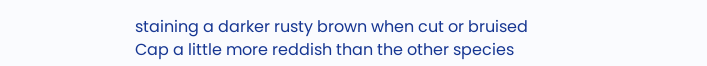staining a darker rusty brown when cut or bruised
Cap a little more reddish than the other species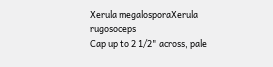Xerula megalosporaXerula rugosoceps
Cap up to 2 1/2" across, pale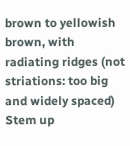brown to yellowish brown, with radiating ridges (not striations: too big and widely spaced)
Stem up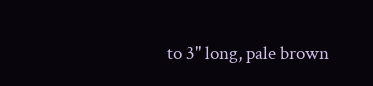to 3" long, pale brown